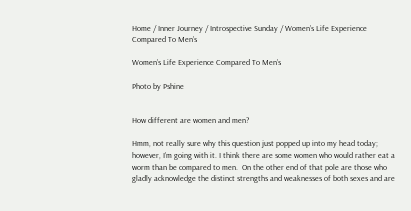Home / Inner Journey / Introspective Sunday / Women’s Life Experience Compared To Men’s

Women’s Life Experience Compared To Men’s

Photo by Pshine


How different are women and men?

Hmm, not really sure why this question just popped up into my head today; however, I’m going with it. I think there are some women who would rather eat a worm than be compared to men.  On the other end of that pole are those who gladly acknowledge the distinct strengths and weaknesses of both sexes and are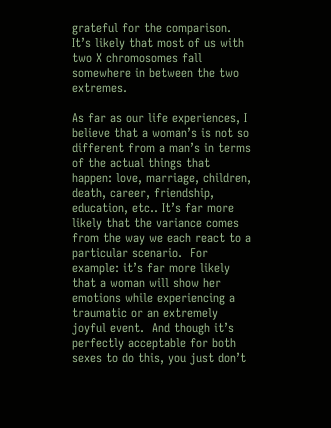grateful for the comparison.  It’s likely that most of us with two X chromosomes fall somewhere in between the two extremes.

As far as our life experiences, I believe that a woman’s is not so different from a man’s in terms of the actual things that happen: love, marriage, children, death, career, friendship, education, etc.. It’s far more likely that the variance comes from the way we each react to a particular scenario.  For example: it’s far more likely that a woman will show her emotions while experiencing a traumatic or an extremely joyful event.  And though it’s perfectly acceptable for both sexes to do this, you just don’t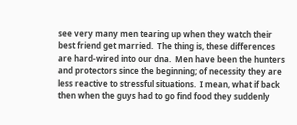see very many men tearing up when they watch their best friend get married.  The thing is, these differences are hard-wired into our dna.  Men have been the hunters and protectors since the beginning; of necessity they are less reactive to stressful situations.  I mean, what if back then when the guys had to go find food they suddenly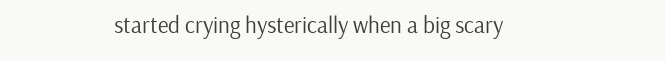started crying hysterically when a big scary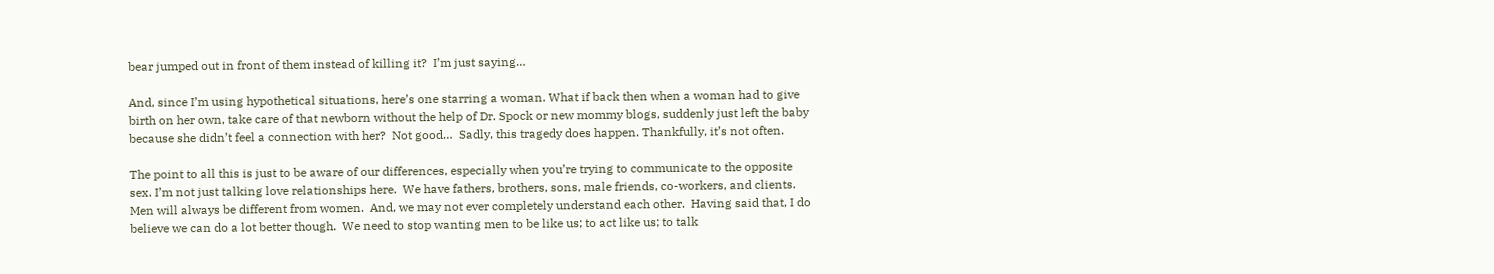bear jumped out in front of them instead of killing it?  I’m just saying…

And, since I’m using hypothetical situations, here’s one starring a woman. What if back then when a woman had to give birth on her own, take care of that newborn without the help of Dr. Spock or new mommy blogs, suddenly just left the baby because she didn’t feel a connection with her?  Not good…  Sadly, this tragedy does happen. Thankfully, it’s not often.

The point to all this is just to be aware of our differences, especially when you’re trying to communicate to the opposite sex. I’m not just talking love relationships here.  We have fathers, brothers, sons, male friends, co-workers, and clients.  Men will always be different from women.  And, we may not ever completely understand each other.  Having said that, I do believe we can do a lot better though.  We need to stop wanting men to be like us; to act like us; to talk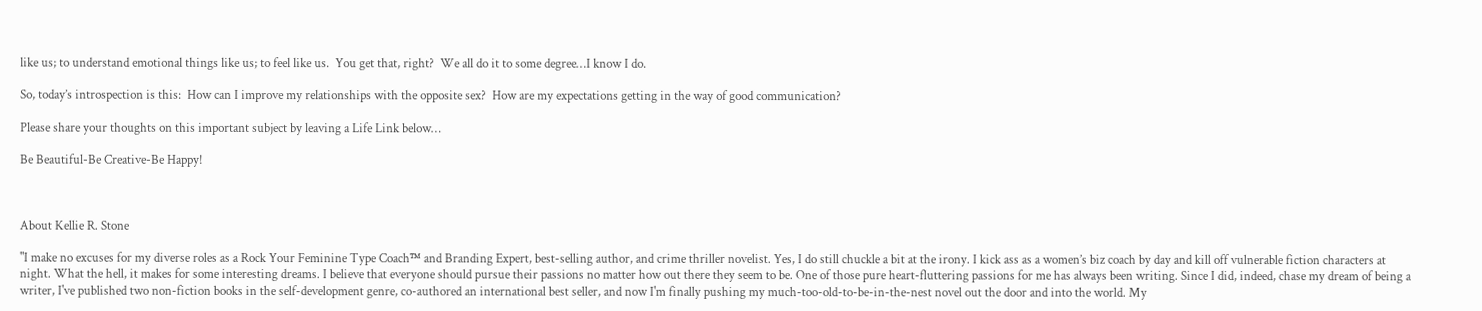like us; to understand emotional things like us; to feel like us.  You get that, right?  We all do it to some degree…I know I do.

So, today’s introspection is this:  How can I improve my relationships with the opposite sex?  How are my expectations getting in the way of good communication?

Please share your thoughts on this important subject by leaving a Life Link below…

Be Beautiful-Be Creative-Be Happy!



About Kellie R. Stone

"I make no excuses for my diverse roles as a Rock Your Feminine Type Coach™ and Branding Expert, best-selling author, and crime thriller novelist. Yes, I do still chuckle a bit at the irony. I kick ass as a women’s biz coach by day and kill off vulnerable fiction characters at night. What the hell, it makes for some interesting dreams. I believe that everyone should pursue their passions no matter how out there they seem to be. One of those pure heart-fluttering passions for me has always been writing. Since I did, indeed, chase my dream of being a writer, I've published two non-fiction books in the self-development genre, co-authored an international best seller, and now I'm finally pushing my much-too-old-to-be-in-the-nest novel out the door and into the world. My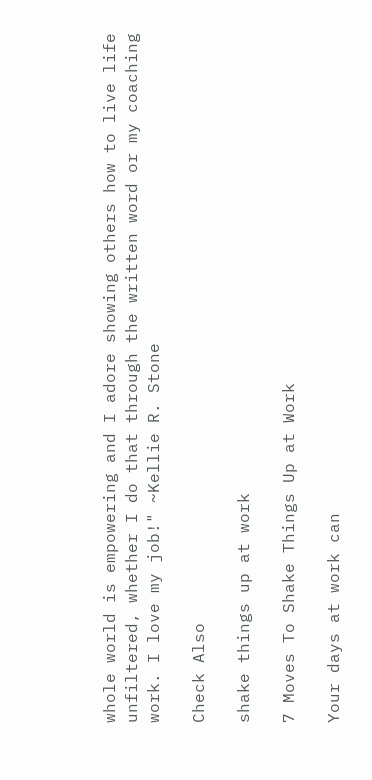whole world is empowering and I adore showing others how to live life unfiltered, whether I do that through the written word or my coaching work. I love my job!" ~Kellie R. Stone

Check Also

shake things up at work

7 Moves To Shake Things Up at Work

Your days at work can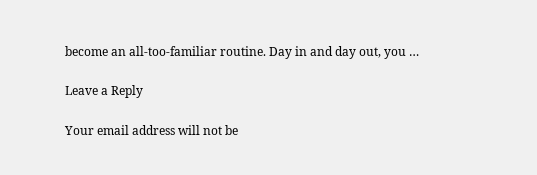become an all-too-familiar routine. Day in and day out, you …

Leave a Reply

Your email address will not be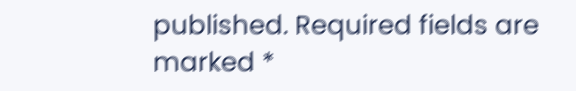published. Required fields are marked *